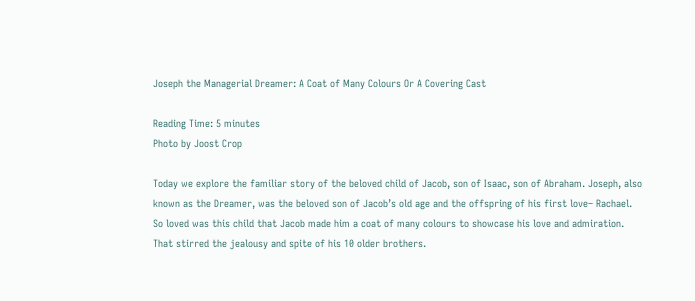Joseph the Managerial Dreamer: A Coat of Many Colours Or A Covering Cast

Reading Time: 5 minutes
Photo by Joost Crop

Today we explore the familiar story of the beloved child of Jacob, son of Isaac, son of Abraham. Joseph, also known as the Dreamer, was the beloved son of Jacob’s old age and the offspring of his first love– Rachael. So loved was this child that Jacob made him a coat of many colours to showcase his love and admiration. That stirred the jealousy and spite of his 10 older brothers.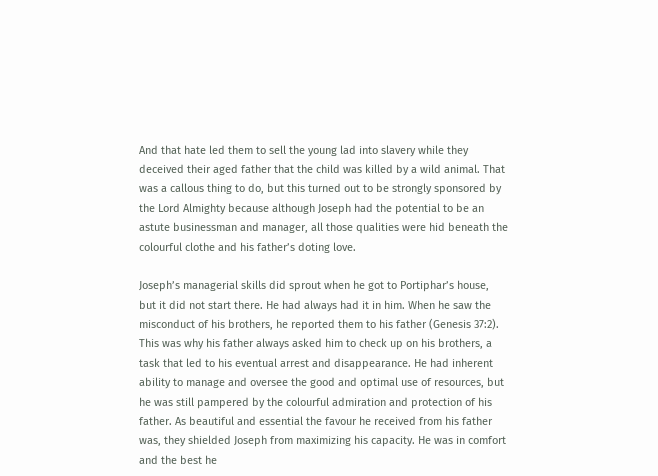And that hate led them to sell the young lad into slavery while they deceived their aged father that the child was killed by a wild animal. That was a callous thing to do, but this turned out to be strongly sponsored by the Lord Almighty because although Joseph had the potential to be an astute businessman and manager, all those qualities were hid beneath the colourful clothe and his father’s doting love.

Joseph’s managerial skills did sprout when he got to Portiphar’s house, but it did not start there. He had always had it in him. When he saw the misconduct of his brothers, he reported them to his father (Genesis 37:2). This was why his father always asked him to check up on his brothers, a task that led to his eventual arrest and disappearance. He had inherent ability to manage and oversee the good and optimal use of resources, but he was still pampered by the colourful admiration and protection of his father. As beautiful and essential the favour he received from his father was, they shielded Joseph from maximizing his capacity. He was in comfort and the best he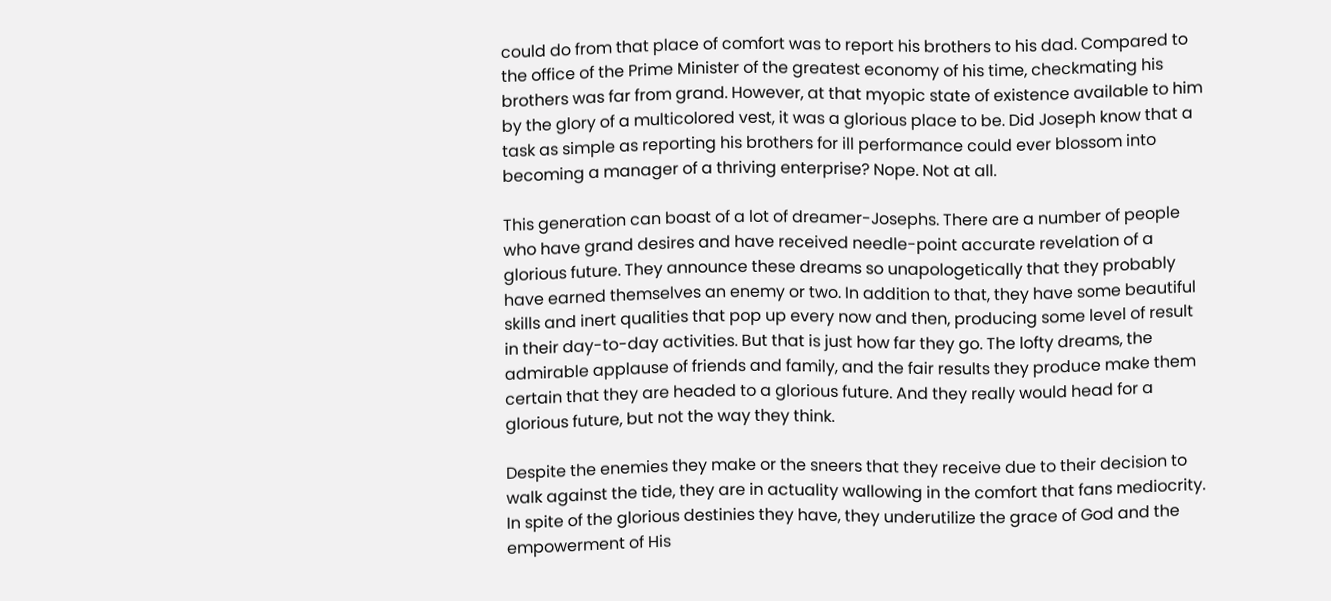could do from that place of comfort was to report his brothers to his dad. Compared to the office of the Prime Minister of the greatest economy of his time, checkmating his brothers was far from grand. However, at that myopic state of existence available to him by the glory of a multicolored vest, it was a glorious place to be. Did Joseph know that a task as simple as reporting his brothers for ill performance could ever blossom into becoming a manager of a thriving enterprise? Nope. Not at all.

This generation can boast of a lot of dreamer-Josephs. There are a number of people who have grand desires and have received needle-point accurate revelation of a glorious future. They announce these dreams so unapologetically that they probably have earned themselves an enemy or two. In addition to that, they have some beautiful skills and inert qualities that pop up every now and then, producing some level of result in their day-to-day activities. But that is just how far they go. The lofty dreams, the admirable applause of friends and family, and the fair results they produce make them certain that they are headed to a glorious future. And they really would head for a glorious future, but not the way they think.

Despite the enemies they make or the sneers that they receive due to their decision to walk against the tide, they are in actuality wallowing in the comfort that fans mediocrity. In spite of the glorious destinies they have, they underutilize the grace of God and the empowerment of His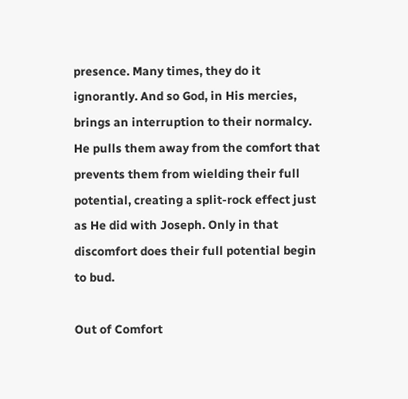presence. Many times, they do it ignorantly. And so God, in His mercies, brings an interruption to their normalcy. He pulls them away from the comfort that prevents them from wielding their full potential, creating a split-rock effect just as He did with Joseph. Only in that discomfort does their full potential begin to bud.

Out of Comfort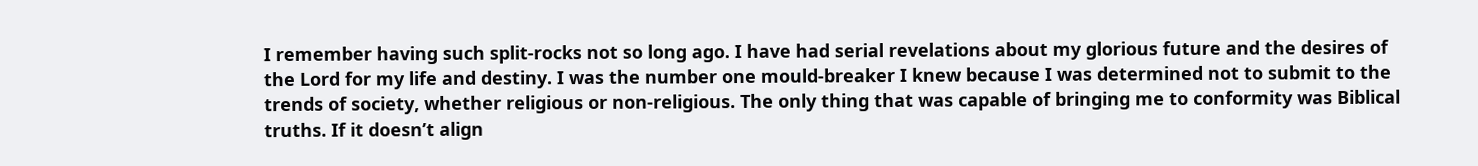I remember having such split-rocks not so long ago. I have had serial revelations about my glorious future and the desires of the Lord for my life and destiny. I was the number one mould-breaker I knew because I was determined not to submit to the trends of society, whether religious or non-religious. The only thing that was capable of bringing me to conformity was Biblical truths. If it doesn’t align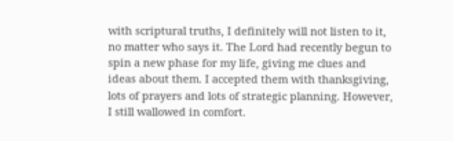with scriptural truths, I definitely will not listen to it, no matter who says it. The Lord had recently begun to spin a new phase for my life, giving me clues and ideas about them. I accepted them with thanksgiving, lots of prayers and lots of strategic planning. However, I still wallowed in comfort.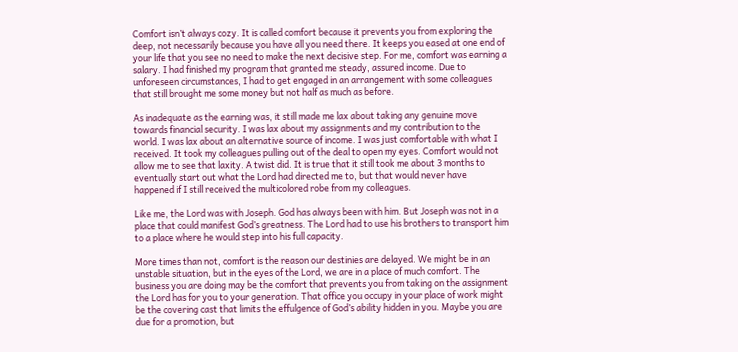Comfort isn’t always cozy. It is called comfort because it prevents you from exploring the deep, not necessarily because you have all you need there. It keeps you eased at one end of your life that you see no need to make the next decisive step. For me, comfort was earning a salary. I had finished my program that granted me steady, assured income. Due to unforeseen circumstances, I had to get engaged in an arrangement with some colleagues that still brought me some money but not half as much as before.

As inadequate as the earning was, it still made me lax about taking any genuine move towards financial security. I was lax about my assignments and my contribution to the world. I was lax about an alternative source of income. I was just comfortable with what I received. It took my colleagues pulling out of the deal to open my eyes. Comfort would not allow me to see that laxity. A twist did. It is true that it still took me about 3 months to eventually start out what the Lord had directed me to, but that would never have happened if I still received the multicolored robe from my colleagues.

Like me, the Lord was with Joseph. God has always been with him. But Joseph was not in a place that could manifest God’s greatness. The Lord had to use his brothers to transport him to a place where he would step into his full capacity.

More times than not, comfort is the reason our destinies are delayed. We might be in an unstable situation, but in the eyes of the Lord, we are in a place of much comfort. The business you are doing may be the comfort that prevents you from taking on the assignment the Lord has for you to your generation. That office you occupy in your place of work might be the covering cast that limits the effulgence of God’s ability hidden in you. Maybe you are due for a promotion, but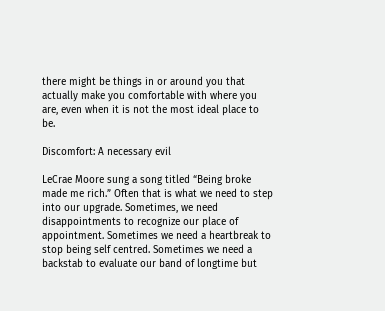there might be things in or around you that actually make you comfortable with where you are, even when it is not the most ideal place to be.

Discomfort: A necessary evil

LeCrae Moore sung a song titled “Being broke made me rich.” Often that is what we need to step into our upgrade. Sometimes, we need disappointments to recognize our place of appointment. Sometimes we need a heartbreak to stop being self centred. Sometimes we need a backstab to evaluate our band of longtime but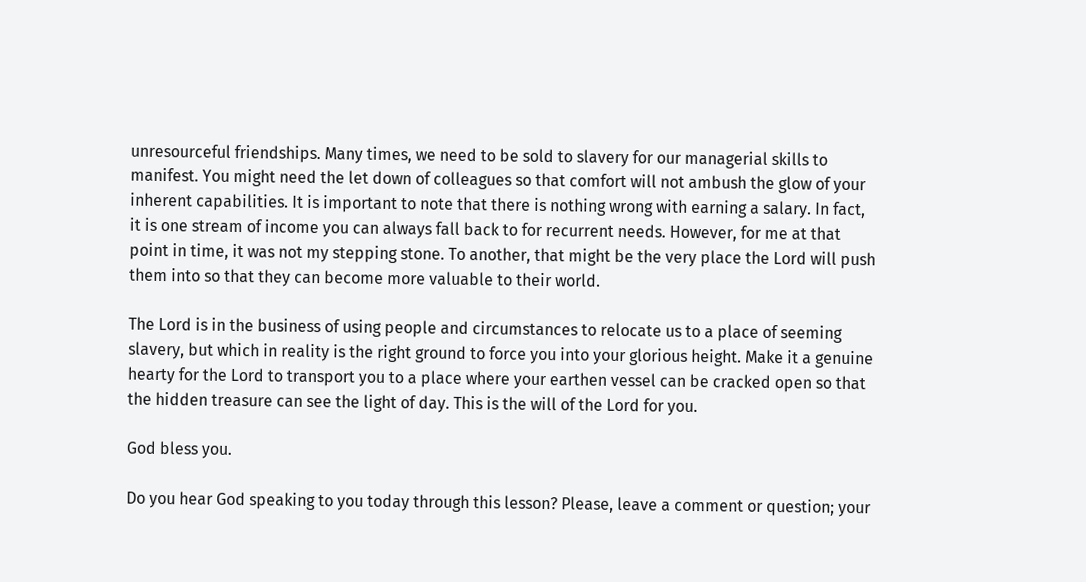unresourceful friendships. Many times, we need to be sold to slavery for our managerial skills to manifest. You might need the let down of colleagues so that comfort will not ambush the glow of your inherent capabilities. It is important to note that there is nothing wrong with earning a salary. In fact, it is one stream of income you can always fall back to for recurrent needs. However, for me at that point in time, it was not my stepping stone. To another, that might be the very place the Lord will push them into so that they can become more valuable to their world.

The Lord is in the business of using people and circumstances to relocate us to a place of seeming slavery, but which in reality is the right ground to force you into your glorious height. Make it a genuine hearty for the Lord to transport you to a place where your earthen vessel can be cracked open so that the hidden treasure can see the light of day. This is the will of the Lord for you.

God bless you.

Do you hear God speaking to you today through this lesson? Please, leave a comment or question; your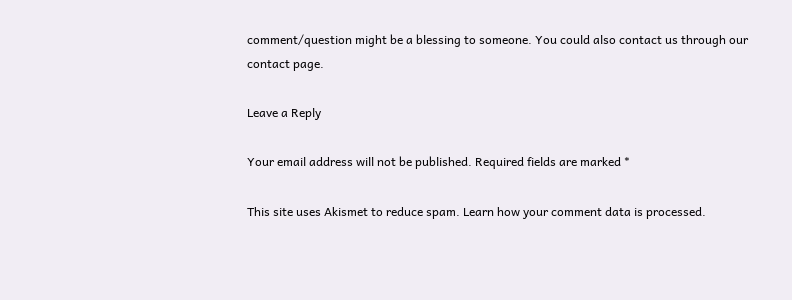comment/question might be a blessing to someone. You could also contact us through our contact page.

Leave a Reply

Your email address will not be published. Required fields are marked *

This site uses Akismet to reduce spam. Learn how your comment data is processed.